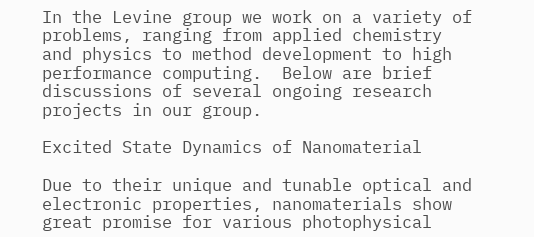In the Levine group we work on a variety of problems, ranging from applied chemistry and physics to method development to high performance computing.  Below are brief discussions of several ongoing research projects in our group.

Excited State Dynamics of Nanomaterial

Due to their unique and tunable optical and electronic properties, nanomaterials show great promise for various photophysical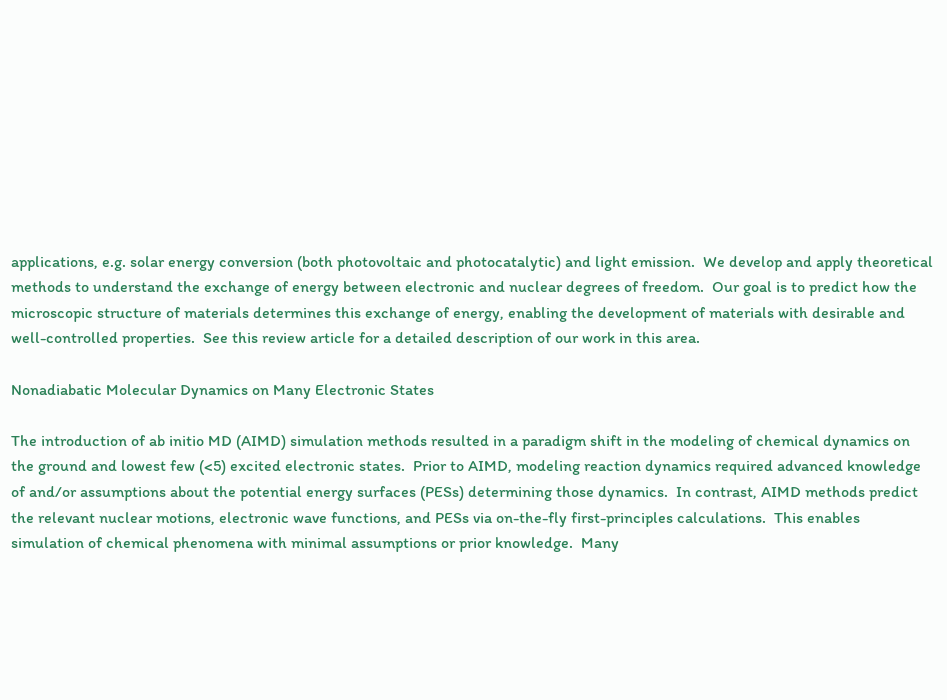applications, e.g. solar energy conversion (both photovoltaic and photocatalytic) and light emission.  We develop and apply theoretical methods to understand the exchange of energy between electronic and nuclear degrees of freedom.  Our goal is to predict how the microscopic structure of materials determines this exchange of energy, enabling the development of materials with desirable and well-controlled properties.  See this review article for a detailed description of our work in this area.

Nonadiabatic Molecular Dynamics on Many Electronic States

The introduction of ab initio MD (AIMD) simulation methods resulted in a paradigm shift in the modeling of chemical dynamics on the ground and lowest few (<5) excited electronic states.  Prior to AIMD, modeling reaction dynamics required advanced knowledge of and/or assumptions about the potential energy surfaces (PESs) determining those dynamics.  In contrast, AIMD methods predict the relevant nuclear motions, electronic wave functions, and PESs via on-the-fly first-principles calculations.  This enables simulation of chemical phenomena with minimal assumptions or prior knowledge.  Many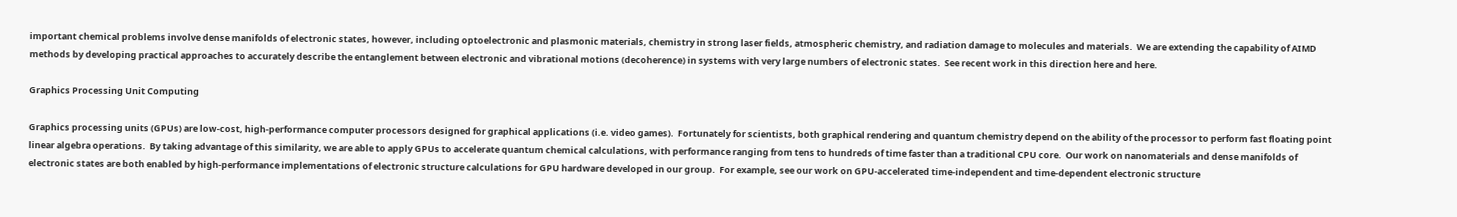important chemical problems involve dense manifolds of electronic states, however, including optoelectronic and plasmonic materials, chemistry in strong laser fields, atmospheric chemistry, and radiation damage to molecules and materials.  We are extending the capability of AIMD methods by developing practical approaches to accurately describe the entanglement between electronic and vibrational motions (decoherence) in systems with very large numbers of electronic states.  See recent work in this direction here and here.

Graphics Processing Unit Computing

Graphics processing units (GPUs) are low-cost, high-performance computer processors designed for graphical applications (i.e. video games).  Fortunately for scientists, both graphical rendering and quantum chemistry depend on the ability of the processor to perform fast floating point linear algebra operations.  By taking advantage of this similarity, we are able to apply GPUs to accelerate quantum chemical calculations, with performance ranging from tens to hundreds of time faster than a traditional CPU core.  Our work on nanomaterials and dense manifolds of electronic states are both enabled by high-performance implementations of electronic structure calculations for GPU hardware developed in our group.  For example, see our work on GPU-accelerated time-independent and time-dependent electronic structure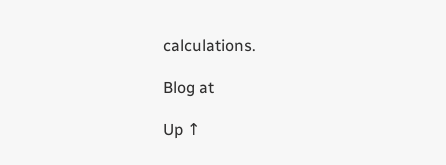calculations.

Blog at

Up ↑